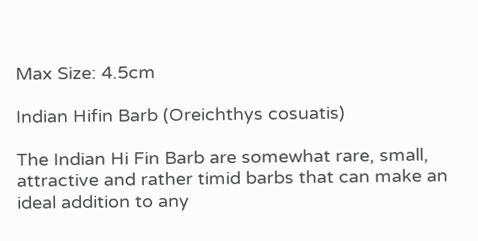Max Size: 4.5cm

Indian Hifin Barb (Oreichthys cosuatis)

The Indian Hi Fin Barb are somewhat rare, small, attractive and rather timid barbs that can make an ideal addition to any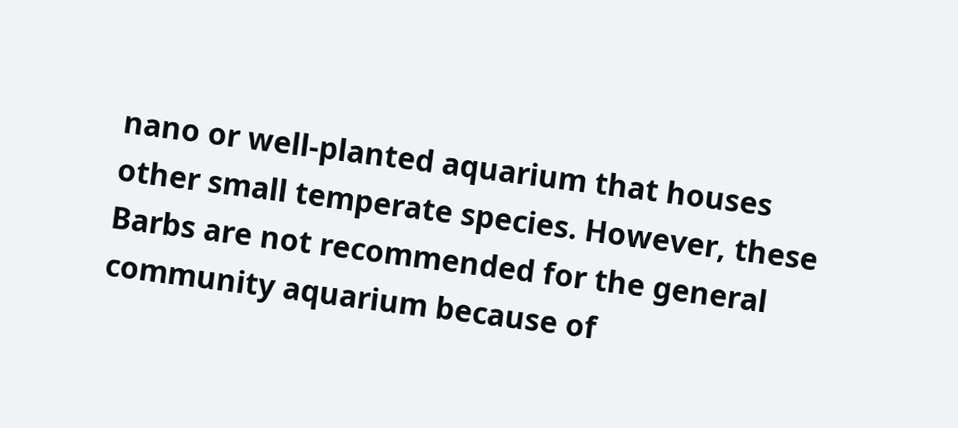nano or well-planted aquarium that houses other small temperate species. However, these Barbs are not recommended for the general community aquarium because of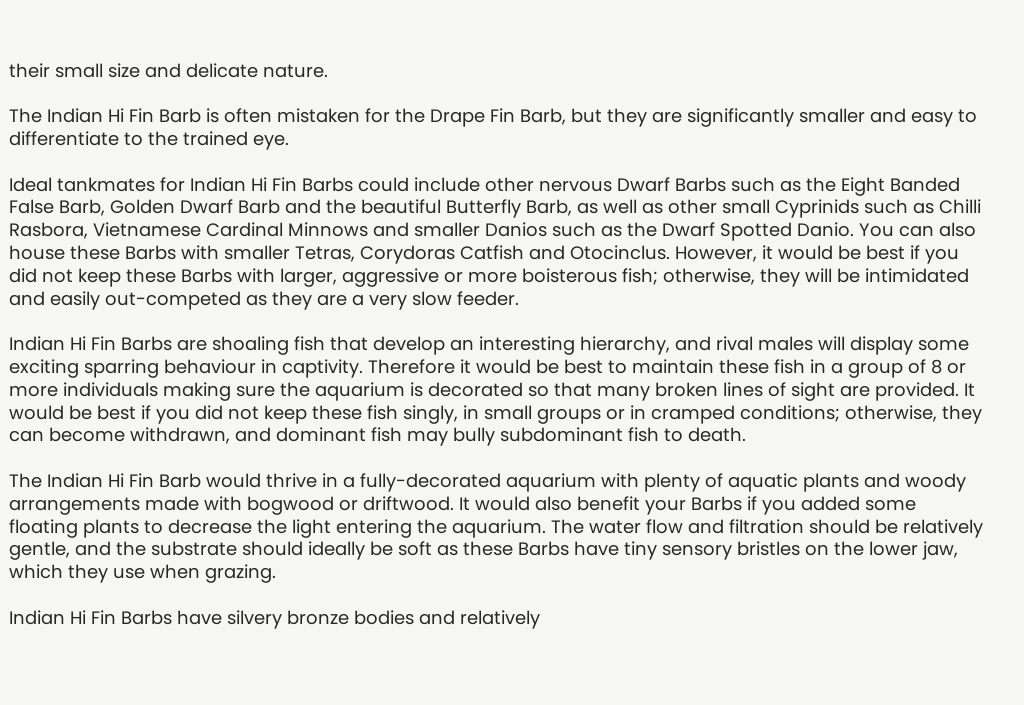their small size and delicate nature.

The Indian Hi Fin Barb is often mistaken for the Drape Fin Barb, but they are significantly smaller and easy to differentiate to the trained eye.

Ideal tankmates for Indian Hi Fin Barbs could include other nervous Dwarf Barbs such as the Eight Banded False Barb, Golden Dwarf Barb and the beautiful Butterfly Barb, as well as other small Cyprinids such as Chilli Rasbora, Vietnamese Cardinal Minnows and smaller Danios such as the Dwarf Spotted Danio. You can also house these Barbs with smaller Tetras, Corydoras Catfish and Otocinclus. However, it would be best if you did not keep these Barbs with larger, aggressive or more boisterous fish; otherwise, they will be intimidated and easily out-competed as they are a very slow feeder.

Indian Hi Fin Barbs are shoaling fish that develop an interesting hierarchy, and rival males will display some exciting sparring behaviour in captivity. Therefore it would be best to maintain these fish in a group of 8 or more individuals making sure the aquarium is decorated so that many broken lines of sight are provided. It would be best if you did not keep these fish singly, in small groups or in cramped conditions; otherwise, they can become withdrawn, and dominant fish may bully subdominant fish to death.

The Indian Hi Fin Barb would thrive in a fully-decorated aquarium with plenty of aquatic plants and woody arrangements made with bogwood or driftwood. It would also benefit your Barbs if you added some floating plants to decrease the light entering the aquarium. The water flow and filtration should be relatively gentle, and the substrate should ideally be soft as these Barbs have tiny sensory bristles on the lower jaw, which they use when grazing.

Indian Hi Fin Barbs have silvery bronze bodies and relatively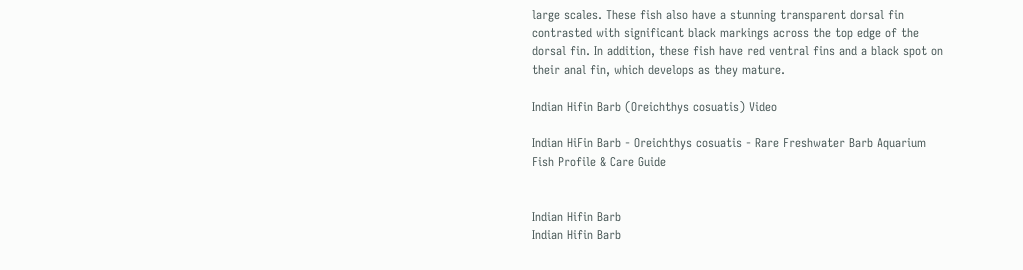large scales. These fish also have a stunning transparent dorsal fin contrasted with significant black markings across the top edge of the dorsal fin. In addition, these fish have red ventral fins and a black spot on their anal fin, which develops as they mature.

Indian Hifin Barb (Oreichthys cosuatis) Video

Indian HiFin Barb - Oreichthys cosuatis - Rare Freshwater Barb Aquarium Fish Profile & Care Guide


Indian Hifin Barb
Indian Hifin Barb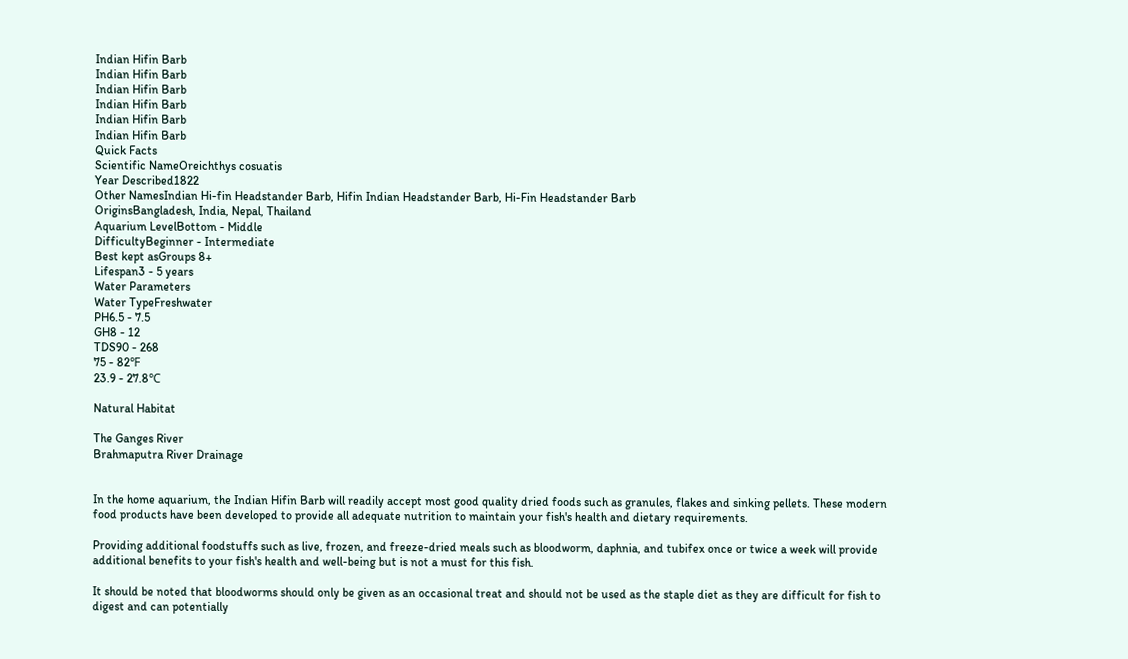Indian Hifin Barb
Indian Hifin Barb
Indian Hifin Barb
Indian Hifin Barb
Indian Hifin Barb
Indian Hifin Barb
Quick Facts
Scientific NameOreichthys cosuatis
Year Described1822
Other NamesIndian Hi-fin Headstander Barb, Hifin Indian Headstander Barb, Hi-Fin Headstander Barb
OriginsBangladesh, India, Nepal, Thailand
Aquarium LevelBottom - Middle
DifficultyBeginner - Intermediate
Best kept asGroups 8+
Lifespan3 - 5 years
Water Parameters
Water TypeFreshwater
PH6.5 - 7.5
GH8 - 12
TDS90 - 268
75 - 82℉
23.9 - 27.8℃

Natural Habitat

The Ganges River
Brahmaputra River Drainage


In the home aquarium, the Indian Hifin Barb will readily accept most good quality dried foods such as granules, flakes and sinking pellets. These modern food products have been developed to provide all adequate nutrition to maintain your fish's health and dietary requirements.

Providing additional foodstuffs such as live, frozen, and freeze-dried meals such as bloodworm, daphnia, and tubifex once or twice a week will provide additional benefits to your fish's health and well-being but is not a must for this fish.

It should be noted that bloodworms should only be given as an occasional treat and should not be used as the staple diet as they are difficult for fish to digest and can potentially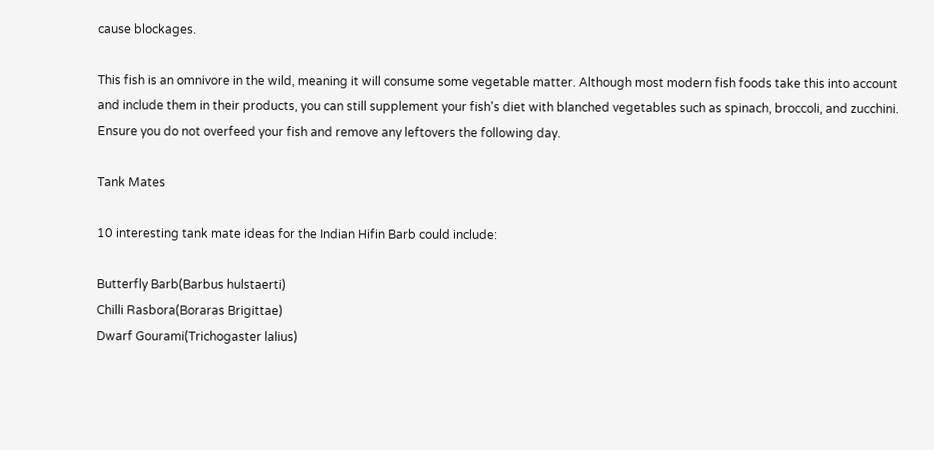cause blockages.

This fish is an omnivore in the wild, meaning it will consume some vegetable matter. Although most modern fish foods take this into account and include them in their products, you can still supplement your fish's diet with blanched vegetables such as spinach, broccoli, and zucchini. Ensure you do not overfeed your fish and remove any leftovers the following day.

Tank Mates

10 interesting tank mate ideas for the Indian Hifin Barb could include:

Butterfly Barb(Barbus hulstaerti)
Chilli Rasbora(Boraras Brigittae)
Dwarf Gourami(Trichogaster lalius)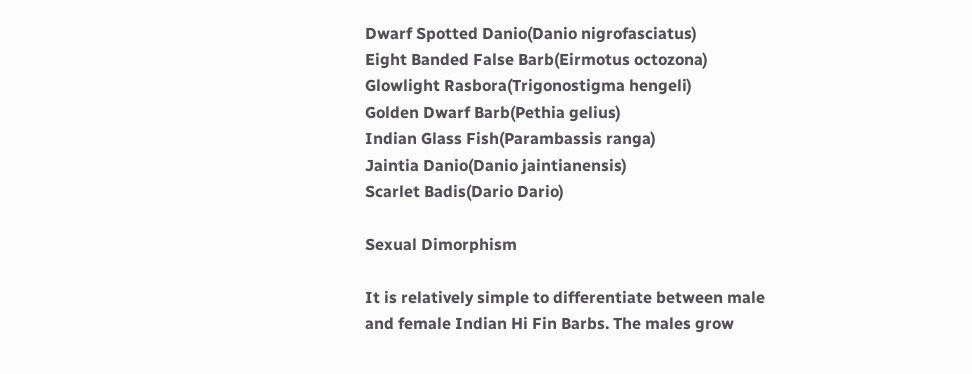Dwarf Spotted Danio(Danio nigrofasciatus)
Eight Banded False Barb(Eirmotus octozona)
Glowlight Rasbora(Trigonostigma hengeli)
Golden Dwarf Barb(Pethia gelius)
Indian Glass Fish(Parambassis ranga)
Jaintia Danio(Danio jaintianensis)
Scarlet Badis(Dario Dario)

Sexual Dimorphism

It is relatively simple to differentiate between male and female Indian Hi Fin Barbs. The males grow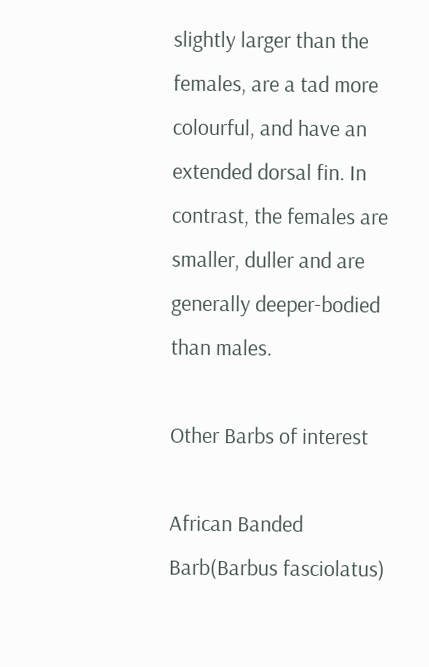slightly larger than the females, are a tad more colourful, and have an extended dorsal fin. In contrast, the females are smaller, duller and are generally deeper-bodied than males.

Other Barbs of interest

African Banded Barb(Barbus fasciolatus)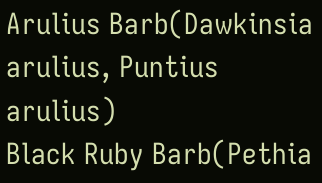Arulius Barb(Dawkinsia arulius, Puntius arulius)
Black Ruby Barb(Pethia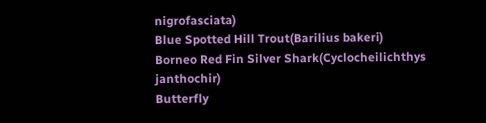nigrofasciata)
Blue Spotted Hill Trout(Barilius bakeri)
Borneo Red Fin Silver Shark(Cyclocheilichthys janthochir)
Butterfly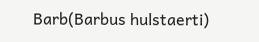Barb(Barbus hulstaerti)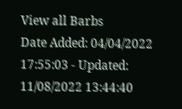View all Barbs
Date Added: 04/04/2022 17:55:03 - Updated: 11/08/2022 13:44:40